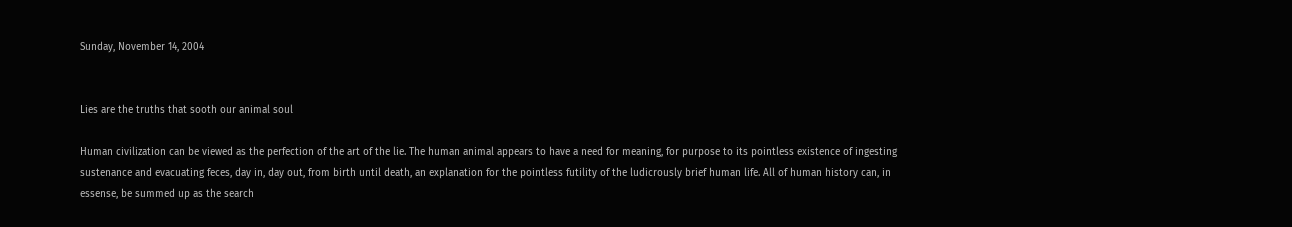Sunday, November 14, 2004


Lies are the truths that sooth our animal soul

Human civilization can be viewed as the perfection of the art of the lie. The human animal appears to have a need for meaning, for purpose to its pointless existence of ingesting sustenance and evacuating feces, day in, day out, from birth until death, an explanation for the pointless futility of the ludicrously brief human life. All of human history can, in essense, be summed up as the search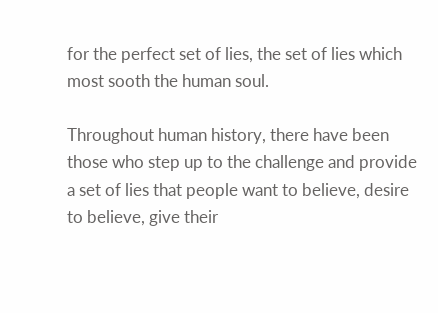for the perfect set of lies, the set of lies which most sooth the human soul.

Throughout human history, there have been those who step up to the challenge and provide a set of lies that people want to believe, desire to believe, give their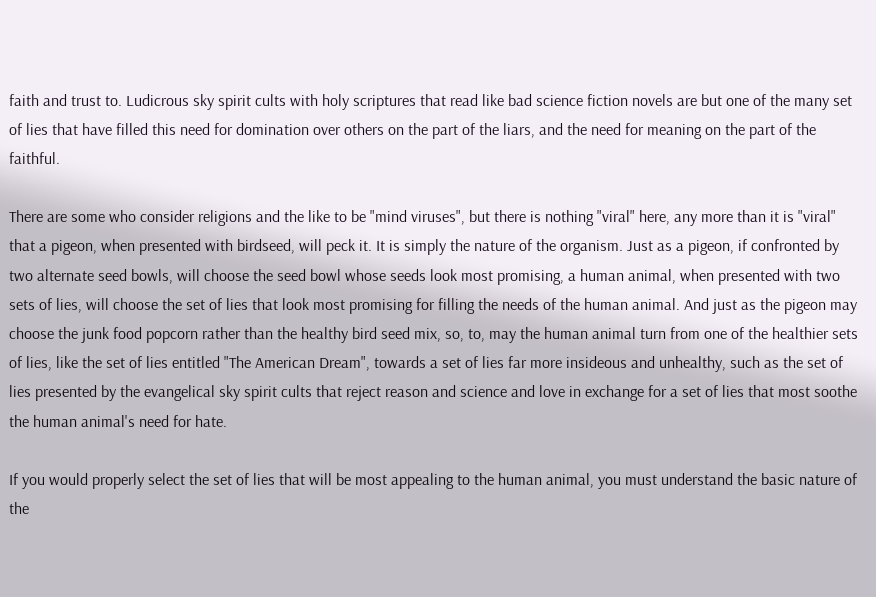faith and trust to. Ludicrous sky spirit cults with holy scriptures that read like bad science fiction novels are but one of the many set of lies that have filled this need for domination over others on the part of the liars, and the need for meaning on the part of the faithful.

There are some who consider religions and the like to be "mind viruses", but there is nothing "viral" here, any more than it is "viral" that a pigeon, when presented with birdseed, will peck it. It is simply the nature of the organism. Just as a pigeon, if confronted by two alternate seed bowls, will choose the seed bowl whose seeds look most promising, a human animal, when presented with two sets of lies, will choose the set of lies that look most promising for filling the needs of the human animal. And just as the pigeon may choose the junk food popcorn rather than the healthy bird seed mix, so, to, may the human animal turn from one of the healthier sets of lies, like the set of lies entitled "The American Dream", towards a set of lies far more insideous and unhealthy, such as the set of lies presented by the evangelical sky spirit cults that reject reason and science and love in exchange for a set of lies that most soothe the human animal's need for hate.

If you would properly select the set of lies that will be most appealing to the human animal, you must understand the basic nature of the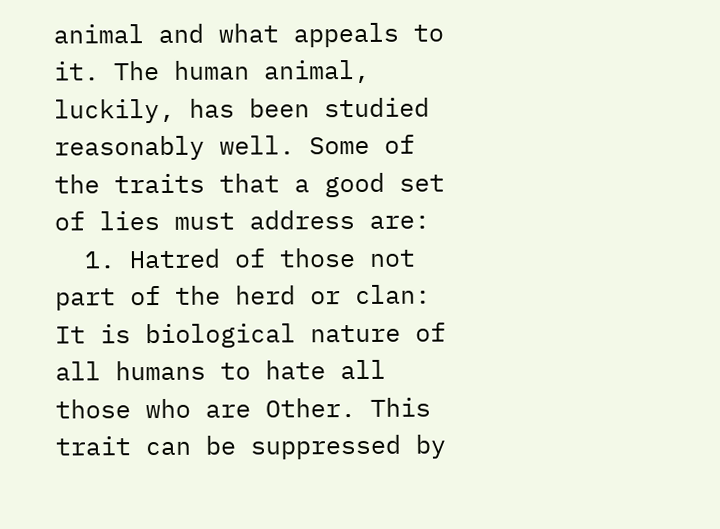animal and what appeals to it. The human animal, luckily, has been studied reasonably well. Some of the traits that a good set of lies must address are:
  1. Hatred of those not part of the herd or clan: It is biological nature of all humans to hate all those who are Other. This trait can be suppressed by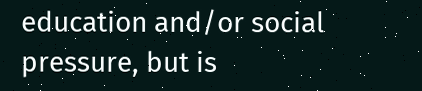education and/or social pressure, but is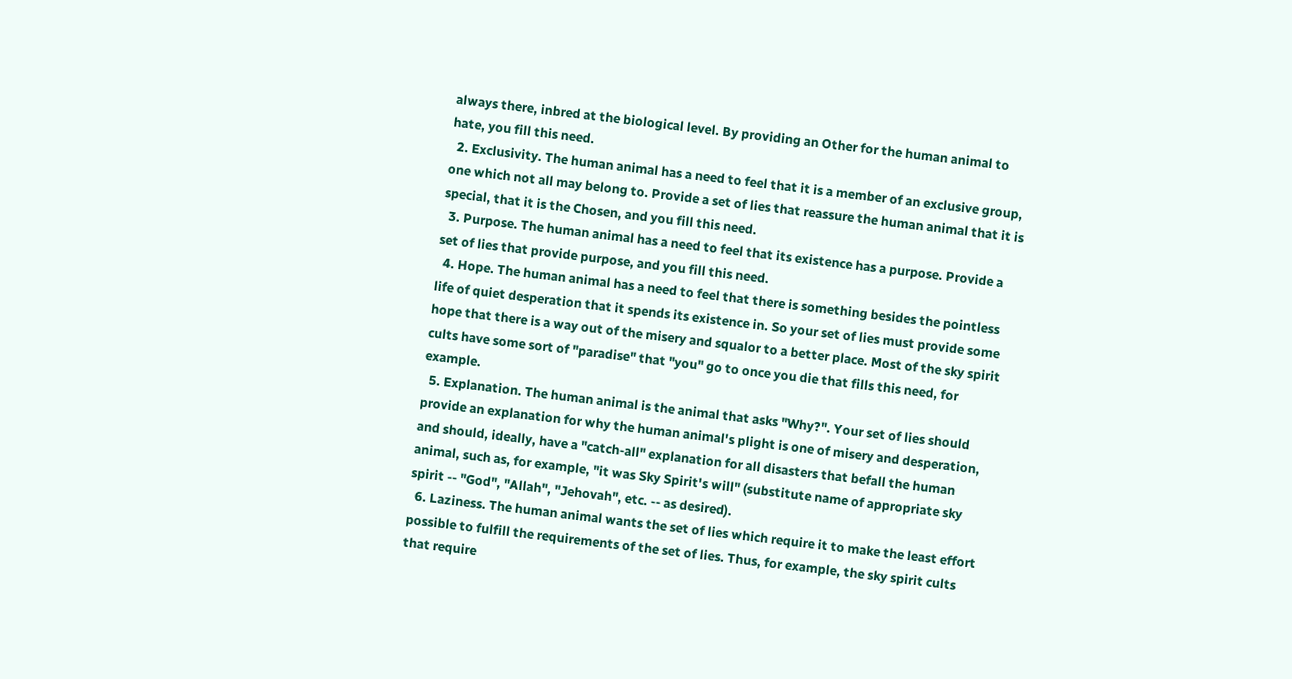always there, inbred at the biological level. By providing an Other for the human animal to hate, you fill this need.
  2. Exclusivity. The human animal has a need to feel that it is a member of an exclusive group, one which not all may belong to. Provide a set of lies that reassure the human animal that it is special, that it is the Chosen, and you fill this need.
  3. Purpose. The human animal has a need to feel that its existence has a purpose. Provide a set of lies that provide purpose, and you fill this need.
  4. Hope. The human animal has a need to feel that there is something besides the pointless life of quiet desperation that it spends its existence in. So your set of lies must provide some hope that there is a way out of the misery and squalor to a better place. Most of the sky spirit cults have some sort of "paradise" that "you" go to once you die that fills this need, for example.
  5. Explanation. The human animal is the animal that asks "Why?". Your set of lies should provide an explanation for why the human animal's plight is one of misery and desperation, and should, ideally, have a "catch-all" explanation for all disasters that befall the human animal, such as, for example, "it was Sky Spirit's will" (substitute name of appropriate sky spirit -- "God", "Allah", "Jehovah", etc. -- as desired).
  6. Laziness. The human animal wants the set of lies which require it to make the least effort possible to fulfill the requirements of the set of lies. Thus, for example, the sky spirit cults that require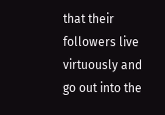that their followers live virtuously and go out into the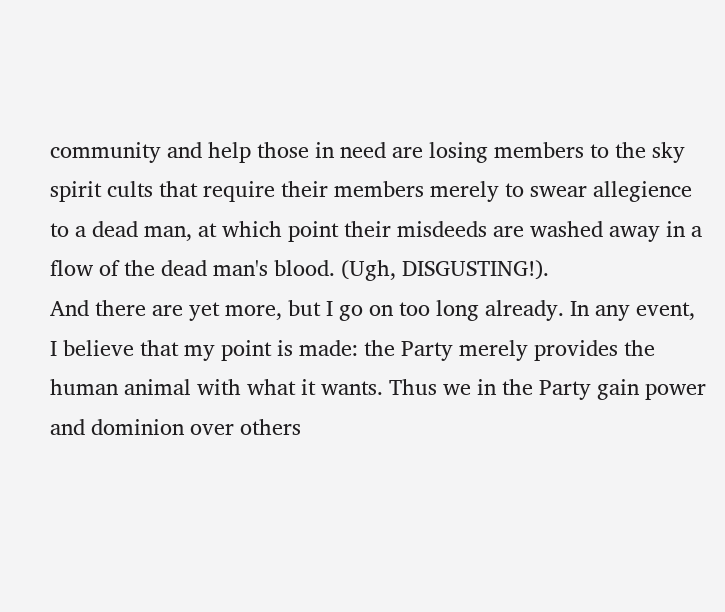community and help those in need are losing members to the sky spirit cults that require their members merely to swear allegience to a dead man, at which point their misdeeds are washed away in a flow of the dead man's blood. (Ugh, DISGUSTING!).
And there are yet more, but I go on too long already. In any event, I believe that my point is made: the Party merely provides the human animal with what it wants. Thus we in the Party gain power and dominion over others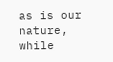as is our nature, while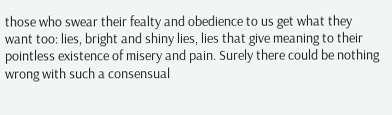those who swear their fealty and obedience to us get what they want too: lies, bright and shiny lies, lies that give meaning to their pointless existence of misery and pain. Surely there could be nothing wrong with such a consensual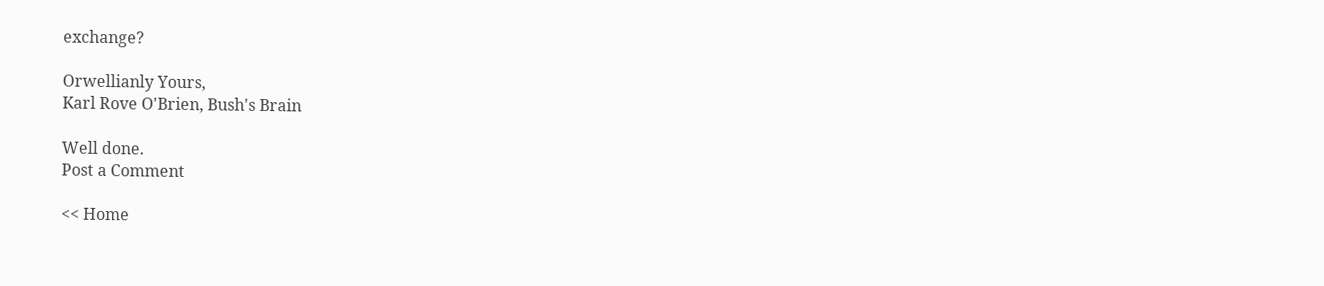exchange?

Orwellianly Yours,
Karl Rove O'Brien, Bush's Brain

Well done.
Post a Comment

<< Home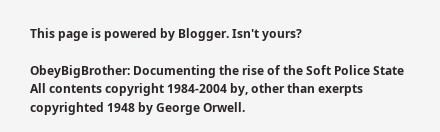This page is powered by Blogger. Isn't yours?

ObeyBigBrother: Documenting the rise of the Soft Police State
All contents copyright 1984-2004 by, other than exerpts copyrighted 1948 by George Orwell.